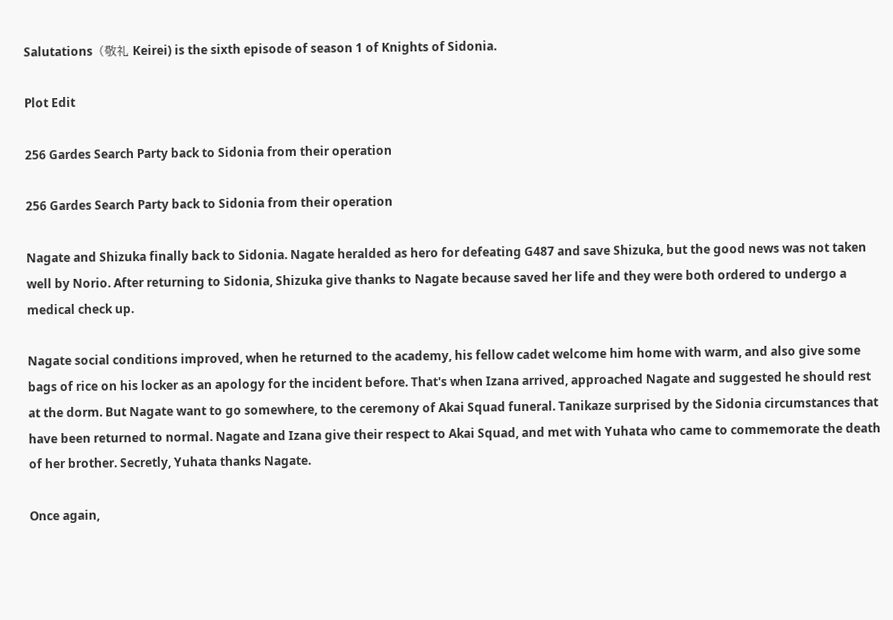Salutations  (敬礼 Keirei) is the sixth episode of season 1 of Knights of Sidonia.

Plot Edit

256 Gardes Search Party back to Sidonia from their operation

256 Gardes Search Party back to Sidonia from their operation

Nagate and Shizuka finally back to Sidonia. Nagate heralded as hero for defeating G487 and save Shizuka, but the good news was not taken well by Norio. After returning to Sidonia, Shizuka give thanks to Nagate because saved her life and they were both ordered to undergo a medical check up.

Nagate social conditions improved, when he returned to the academy, his fellow cadet welcome him home with warm, and also give some bags of rice on his locker as an apology for the incident before. That's when Izana arrived, approached Nagate and suggested he should rest at the dorm. But Nagate want to go somewhere, to the ceremony of Akai Squad funeral. Tanikaze surprised by the Sidonia circumstances that have been returned to normal. Nagate and Izana give their respect to Akai Squad, and met with Yuhata who came to commemorate the death of her brother. Secretly, Yuhata thanks Nagate.

Once again,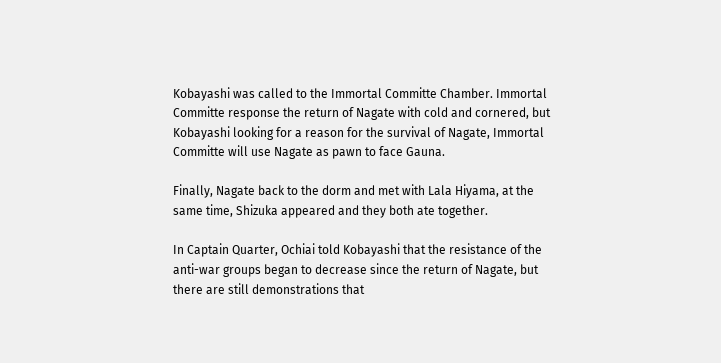Kobayashi was called to the Immortal Committe Chamber. Immortal Committe response the return of Nagate with cold and cornered, but Kobayashi looking for a reason for the survival of Nagate, Immortal Committe will use Nagate as pawn to face Gauna.

Finally, Nagate back to the dorm and met with Lala Hiyama, at the same time, Shizuka appeared and they both ate together.

In Captain Quarter, Ochiai told Kobayashi that the resistance of the anti-war groups began to decrease since the return of Nagate, but there are still demonstrations that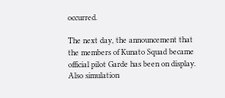occurred.

The next day, the announcement that the members of Kunato Squad became official pilot Garde has been on display. Also simulation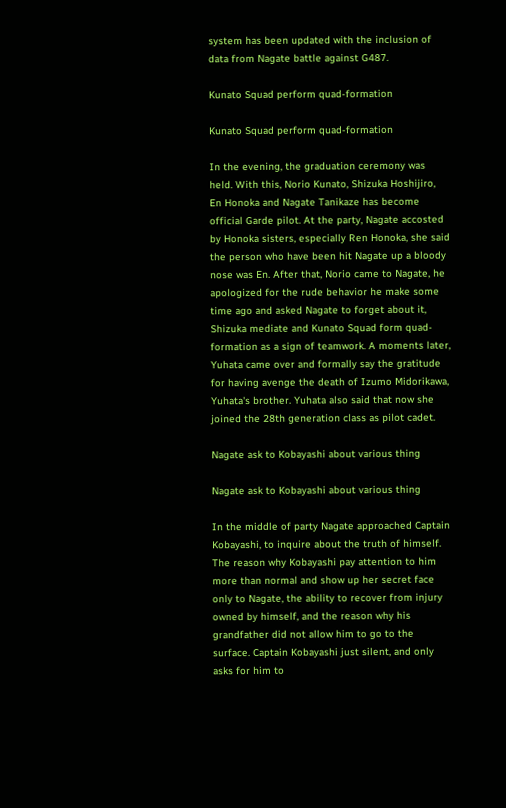system has been updated with the inclusion of data from Nagate battle against G487.

Kunato Squad perform quad-formation

Kunato Squad perform quad-formation

In the evening, the graduation ceremony was held. With this, Norio Kunato, Shizuka Hoshijiro, En Honoka and Nagate Tanikaze has become official Garde pilot. At the party, Nagate accosted by Honoka sisters, especially Ren Honoka, she said the person who have been hit Nagate up a bloody nose was En. After that, Norio came to Nagate, he apologized for the rude behavior he make some time ago and asked Nagate to forget about it, Shizuka mediate and Kunato Squad form quad-formation as a sign of teamwork. A moments later, Yuhata came over and formally say the gratitude for having avenge the death of Izumo Midorikawa, Yuhata's brother. Yuhata also said that now she joined the 28th generation class as pilot cadet.

Nagate ask to Kobayashi about various thing

Nagate ask to Kobayashi about various thing

In the middle of party Nagate approached Captain Kobayashi, to inquire about the truth of himself. The reason why Kobayashi pay attention to him more than normal and show up her secret face only to Nagate, the ability to recover from injury owned by himself, and the reason why his grandfather did not allow him to go to the surface. Captain Kobayashi just silent, and only asks for him to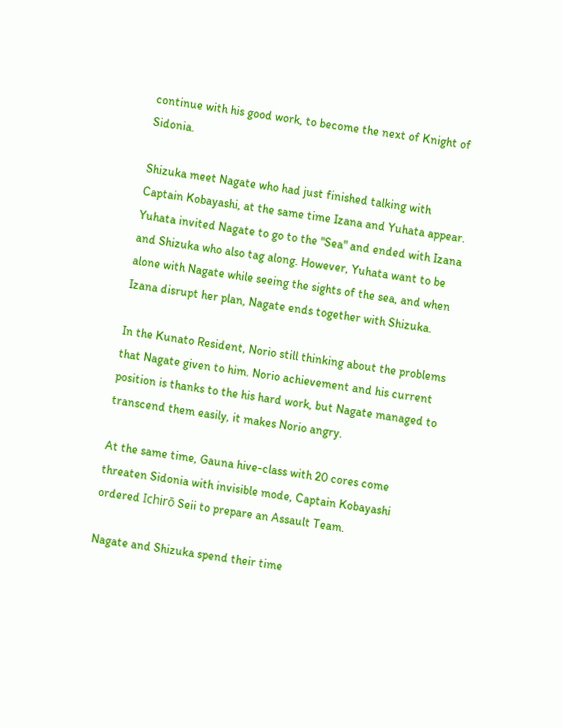continue with his good work, to become the next of Knight of Sidonia.

Shizuka meet Nagate who had just finished talking with Captain Kobayashi, at the same time Izana and Yuhata appear. Yuhata invited Nagate to go to the "Sea" and ended with Izana and Shizuka who also tag along. However, Yuhata want to be alone with Nagate while seeing the sights of the sea, and when Izana disrupt her plan, Nagate ends together with Shizuka.

In the Kunato Resident, Norio still thinking about the problems that Nagate given to him. Norio achievement and his current position is thanks to the his hard work, but Nagate managed to transcend them easily, it makes Norio angry.

At the same time, Gauna hive-class with 20 cores come threaten Sidonia with invisible mode, Captain Kobayashi ordered Ichirō Seii to prepare an Assault Team.

Nagate and Shizuka spend their time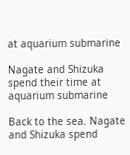at aquarium submarine

Nagate and Shizuka spend their time at aquarium submarine

Back to the sea. Nagate and Shizuka spend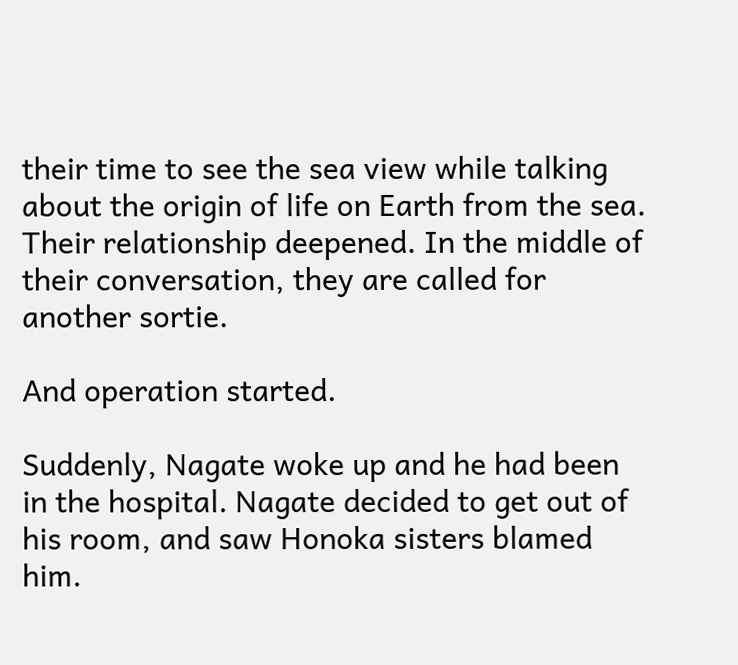their time to see the sea view while talking about the origin of life on Earth from the sea. Their relationship deepened. In the middle of their conversation, they are called for another sortie.

And operation started.

Suddenly, Nagate woke up and he had been in the hospital. Nagate decided to get out of his room, and saw Honoka sisters blamed him.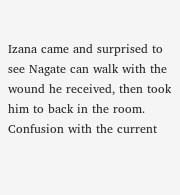Izana came and surprised to see Nagate can walk with the wound he received, then took him to back in the room. Confusion with the current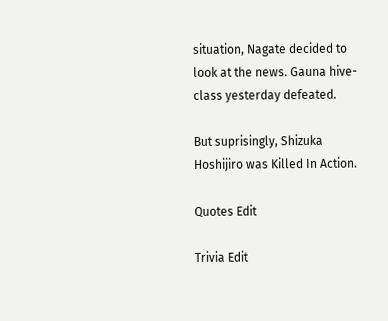situation, Nagate decided to look at the news. Gauna hive-class yesterday defeated.

But suprisingly, Shizuka Hoshijiro was Killed In Action.

Quotes Edit

Trivia Edit